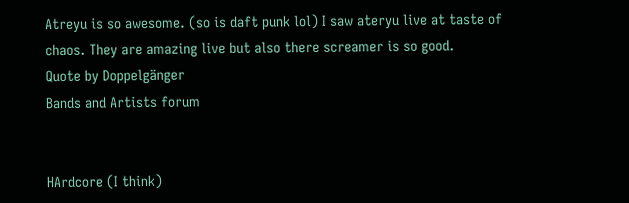Atreyu is so awesome. (so is daft punk lol) I saw ateryu live at taste of chaos. They are amazing live but also there screamer is so good.
Quote by Doppelgänger
Bands and Artists forum


HArdcore (I think)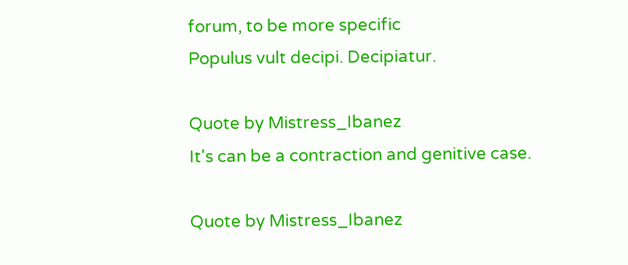forum, to be more specific
Populus vult decipi. Decipiatur.

Quote by Mistress_Ibanez
It's can be a contraction and genitive case.

Quote by Mistress_Ibanez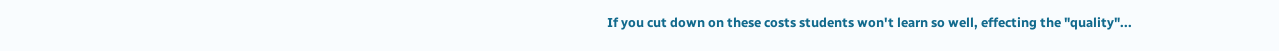If you cut down on these costs students won't learn so well, effecting the "quality"...